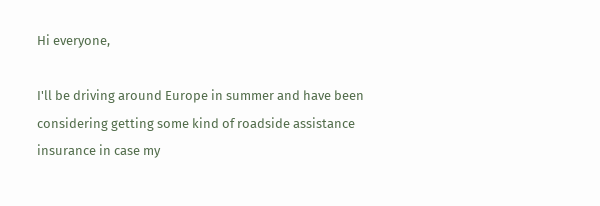Hi everyone,

I'll be driving around Europe in summer and have been considering getting some kind of roadside assistance insurance in case my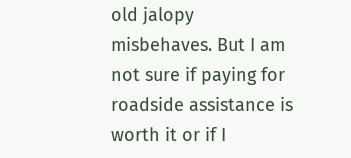old jalopy misbehaves. But I am not sure if paying for roadside assistance is worth it or if I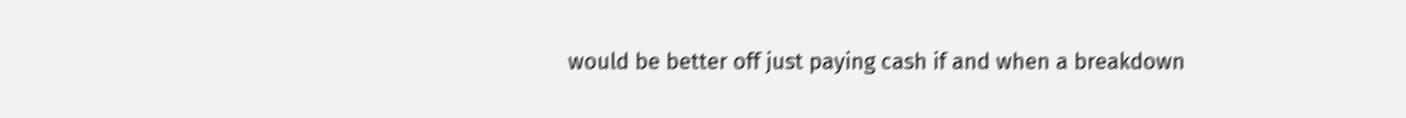would be better off just paying cash if and when a breakdown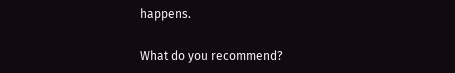happens.

What do you recommend?